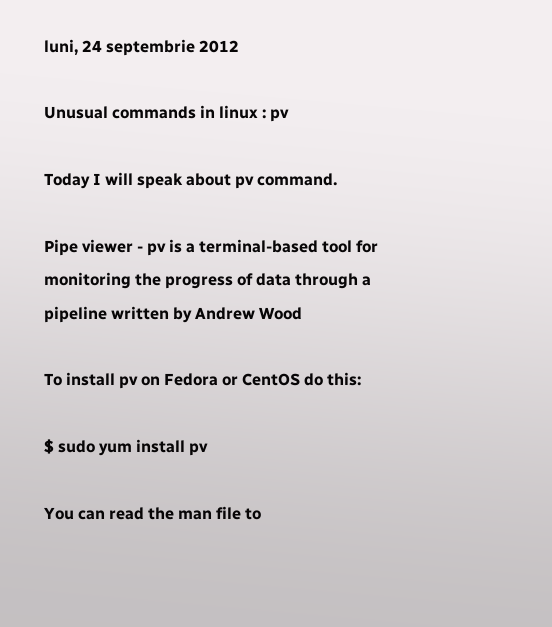luni, 24 septembrie 2012

Unusual commands in linux : pv

Today I will speak about pv command.

Pipe viewer - pv is a terminal-based tool for monitoring the progress of data through a pipeline written by Andrew Wood

To install pv on Fedora or CentOS do this:

$ sudo yum install pv

You can read the man file to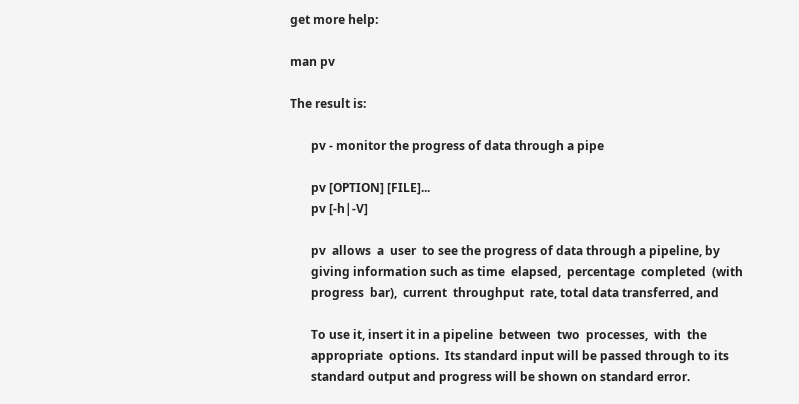get more help:

man pv

The result is:

       pv - monitor the progress of data through a pipe

       pv [OPTION] [FILE]...
       pv [-h|-V]

       pv  allows  a  user  to see the progress of data through a pipeline, by
       giving information such as time  elapsed,  percentage  completed  (with
       progress  bar),  current  throughput  rate, total data transferred, and

       To use it, insert it in a pipeline  between  two  processes,  with  the
       appropriate  options.  Its standard input will be passed through to its
       standard output and progress will be shown on standard error.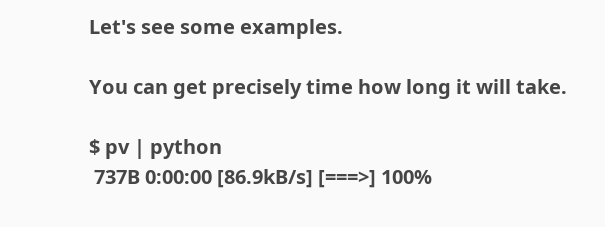Let's see some examples.

You can get precisely time how long it will take.

$ pv | python
 737B 0:00:00 [86.9kB/s] [===>] 100%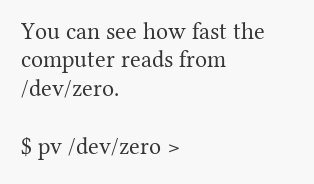You can see how fast the computer reads from /dev/zero.

$ pv /dev/zero >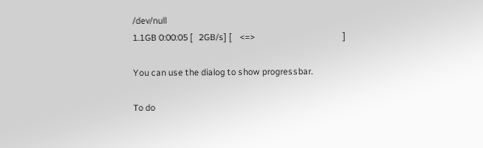/dev/null
1.1GB 0:00:05 [   2GB/s] [    <=>                                            ]

You can use the dialog to show progressbar.

To do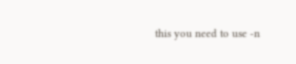this you need to use -n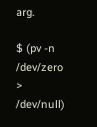arg.

$ (pv -n /dev/zero > /dev/null)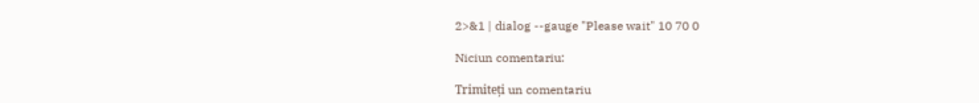2>&1 | dialog --gauge "Please wait" 10 70 0

Niciun comentariu:

Trimiteți un comentariu